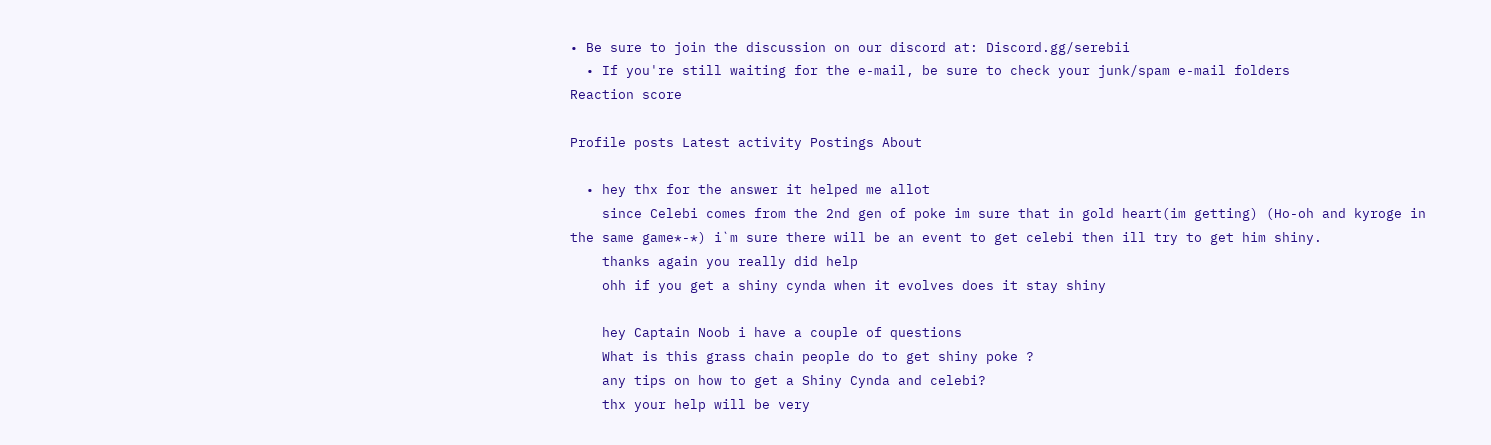• Be sure to join the discussion on our discord at: Discord.gg/serebii
  • If you're still waiting for the e-mail, be sure to check your junk/spam e-mail folders
Reaction score

Profile posts Latest activity Postings About

  • hey thx for the answer it helped me allot
    since Celebi comes from the 2nd gen of poke im sure that in gold heart(im getting) (Ho-oh and kyroge in the same game*-*) i`m sure there will be an event to get celebi then ill try to get him shiny.
    thanks again you really did help
    ohh if you get a shiny cynda when it evolves does it stay shiny

    hey Captain Noob i have a couple of questions
    What is this grass chain people do to get shiny poke ?
    any tips on how to get a Shiny Cynda and celebi?
    thx your help will be very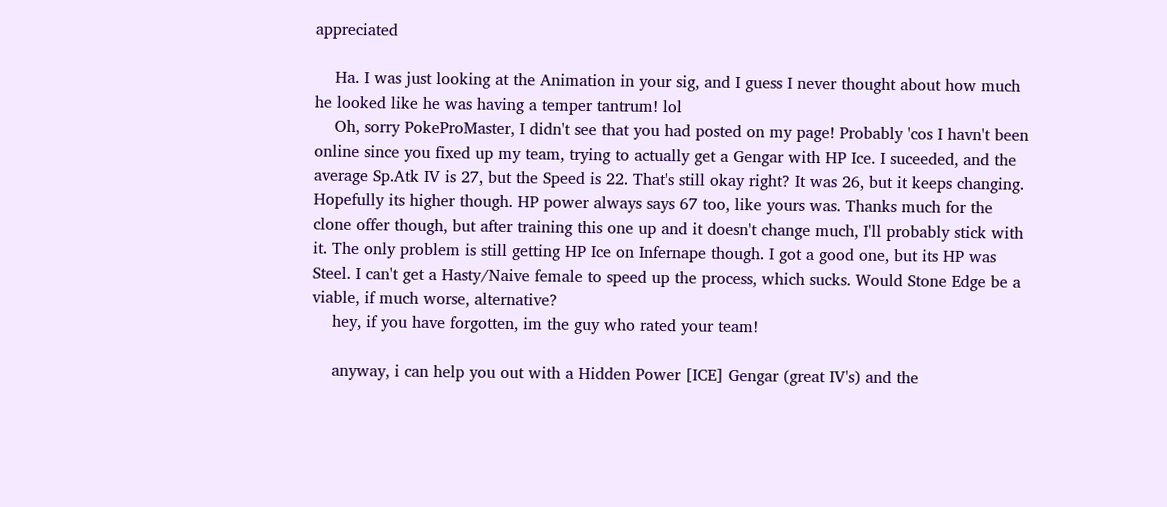appreciated

    Ha. I was just looking at the Animation in your sig, and I guess I never thought about how much he looked like he was having a temper tantrum! lol
    Oh, sorry PokeProMaster, I didn't see that you had posted on my page! Probably 'cos I havn't been online since you fixed up my team, trying to actually get a Gengar with HP Ice. I suceeded, and the average Sp.Atk IV is 27, but the Speed is 22. That's still okay right? It was 26, but it keeps changing. Hopefully its higher though. HP power always says 67 too, like yours was. Thanks much for the clone offer though, but after training this one up and it doesn't change much, I'll probably stick with it. The only problem is still getting HP Ice on Infernape though. I got a good one, but its HP was Steel. I can't get a Hasty/Naive female to speed up the process, which sucks. Would Stone Edge be a viable, if much worse, alternative?
    hey, if you have forgotten, im the guy who rated your team!

    anyway, i can help you out with a Hidden Power [ICE] Gengar (great IV's) and the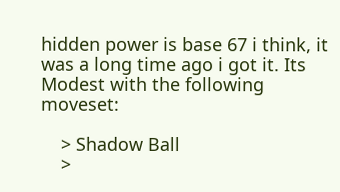hidden power is base 67 i think, it was a long time ago i got it. Its Modest with the following moveset:

    > Shadow Ball
    >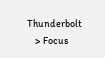Thunderbolt
    > Focus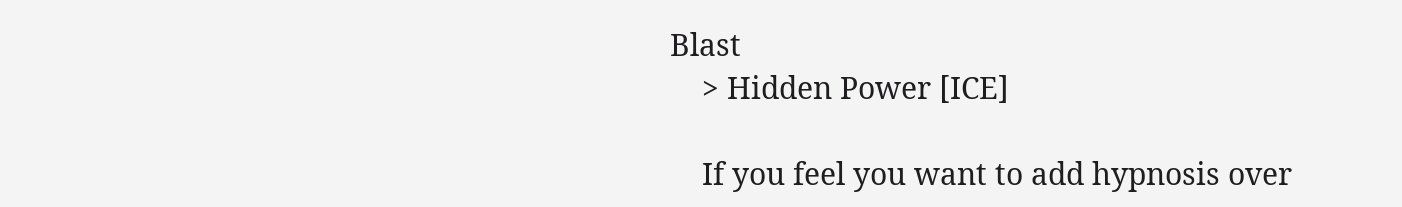Blast
    > Hidden Power [ICE]

    If you feel you want to add hypnosis over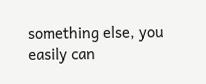something else, you easily can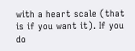with a heart scale (that is if you want it). If you do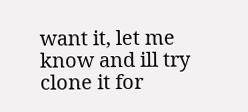want it, let me know and ill try clone it for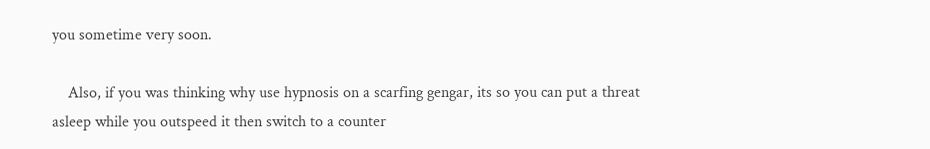you sometime very soon.

    Also, if you was thinking why use hypnosis on a scarfing gengar, its so you can put a threat asleep while you outspeed it then switch to a counter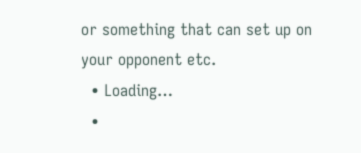or something that can set up on your opponent etc.
  • Loading…
  •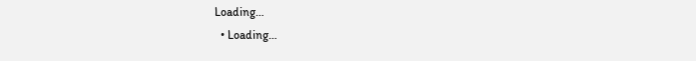Loading…
  • Loading…